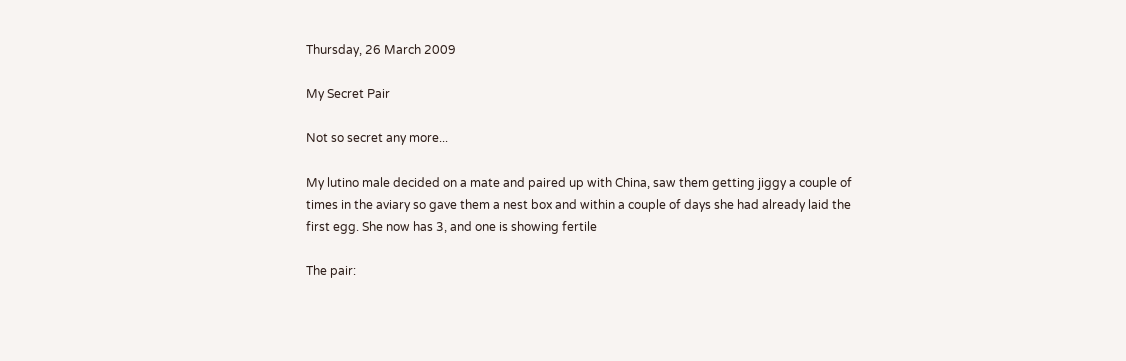Thursday, 26 March 2009

My Secret Pair

Not so secret any more...

My lutino male decided on a mate and paired up with China, saw them getting jiggy a couple of times in the aviary so gave them a nest box and within a couple of days she had already laid the first egg. She now has 3, and one is showing fertile

The pair: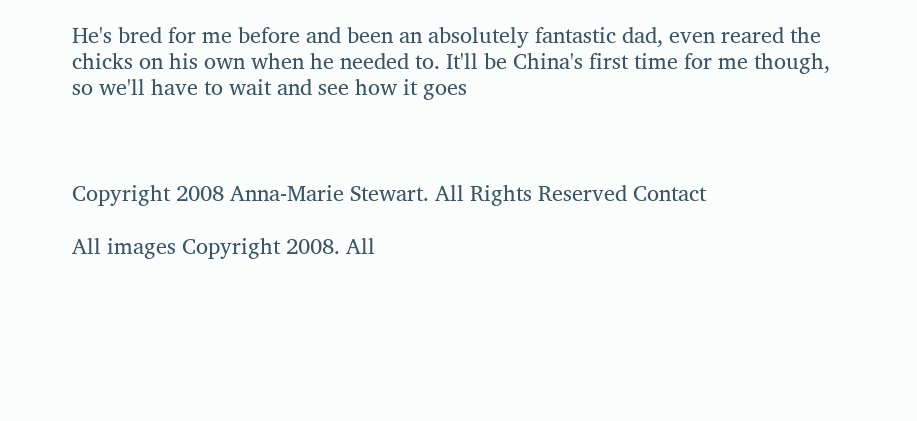He's bred for me before and been an absolutely fantastic dad, even reared the chicks on his own when he needed to. It'll be China's first time for me though, so we'll have to wait and see how it goes



Copyright 2008 Anna-Marie Stewart. All Rights Reserved Contact

All images Copyright 2008. All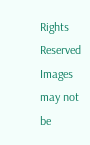Rights Reserved
Images may not be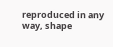reproduced in any way, shape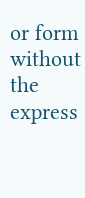or form without the express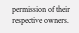permission of their respective owners.